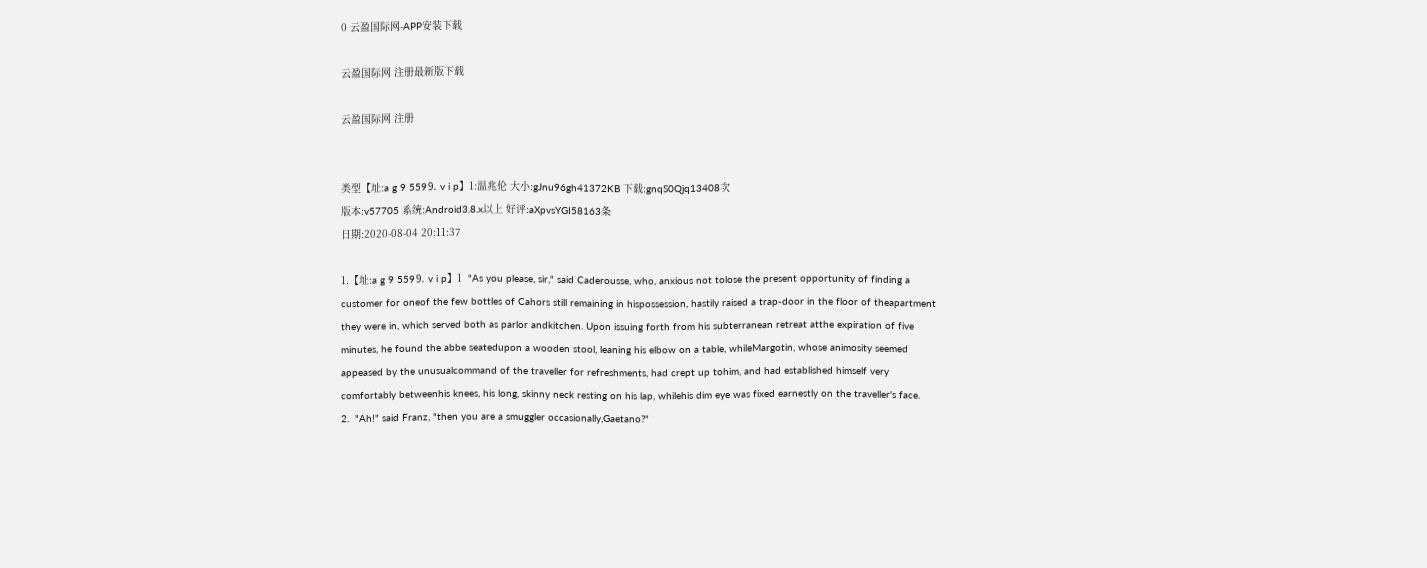0 云盈国际网-APP安装下载

云盈国际网 注册最新版下载

云盈国际网 注册


类型【址:a g 9 559⒐ v i p】1:温兆伦 大小:gJnu96gh41372KB 下载:gnqS0Qjq13408次
版本:v57705 系统:Android3.8.x以上 好评:aXpvsYGI58163条
日期:2020-08-04 20:11:37

1.【址:a g 9 559⒐ v i p】1  "As you please, sir," said Caderousse, who, anxious not tolose the present opportunity of finding a customer for oneof the few bottles of Cahors still remaining in hispossession, hastily raised a trap-door in the floor of theapartment they were in, which served both as parlor andkitchen. Upon issuing forth from his subterranean retreat atthe expiration of five minutes, he found the abbe seatedupon a wooden stool, leaning his elbow on a table, whileMargotin, whose animosity seemed appeased by the unusualcommand of the traveller for refreshments, had crept up tohim, and had established himself very comfortably betweenhis knees, his long, skinny neck resting on his lap, whilehis dim eye was fixed earnestly on the traveller's face.
2.  "Ah!" said Franz, "then you are a smuggler occasionally,Gaetano?"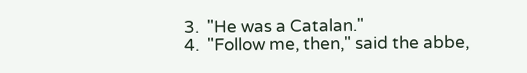3.  "He was a Catalan."
4.  "Follow me, then," said the abbe,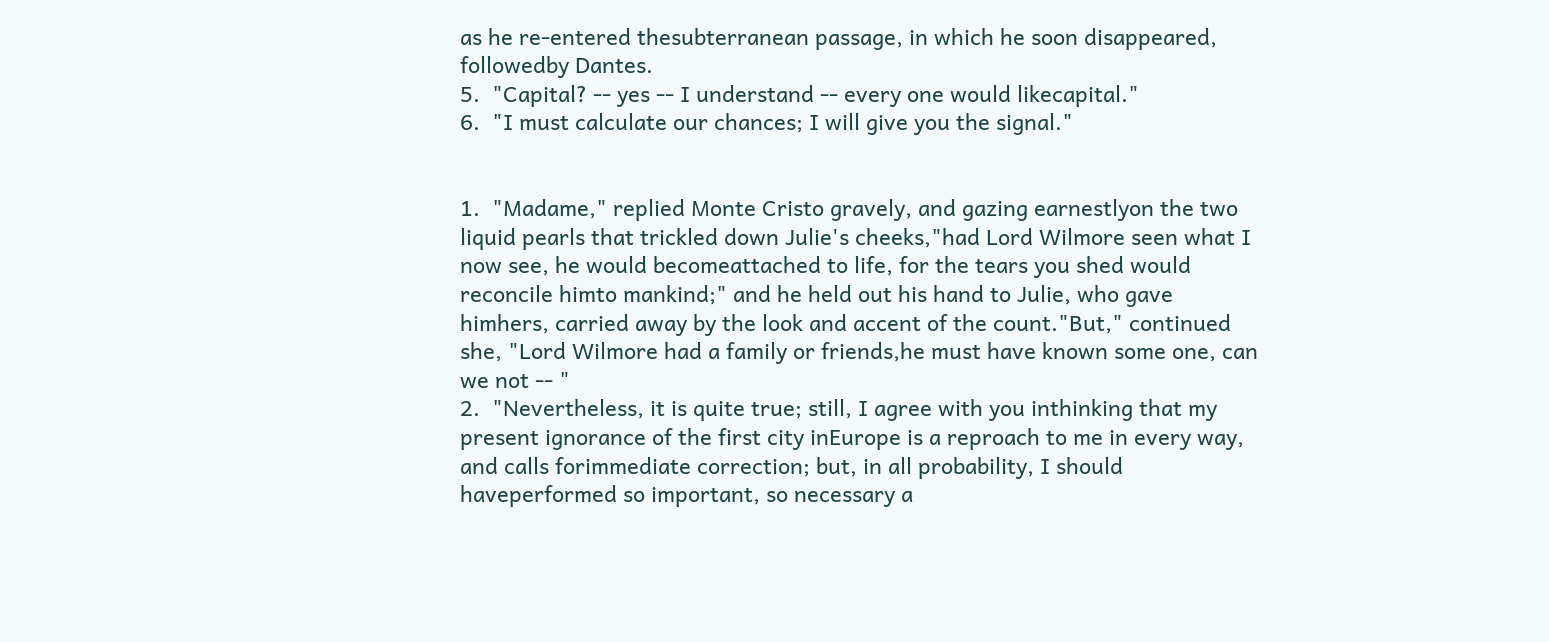as he re-entered thesubterranean passage, in which he soon disappeared, followedby Dantes.
5.  "Capital? -- yes -- I understand -- every one would likecapital."
6.  "I must calculate our chances; I will give you the signal."


1.  "Madame," replied Monte Cristo gravely, and gazing earnestlyon the two liquid pearls that trickled down Julie's cheeks,"had Lord Wilmore seen what I now see, he would becomeattached to life, for the tears you shed would reconcile himto mankind;" and he held out his hand to Julie, who gave himhers, carried away by the look and accent of the count."But," continued she, "Lord Wilmore had a family or friends,he must have known some one, can we not -- "
2.  "Nevertheless, it is quite true; still, I agree with you inthinking that my present ignorance of the first city inEurope is a reproach to me in every way, and calls forimmediate correction; but, in all probability, I should haveperformed so important, so necessary a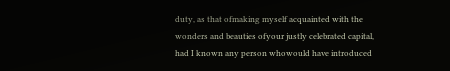duty, as that ofmaking myself acquainted with the wonders and beauties ofyour justly celebrated capital, had I known any person whowould have introduced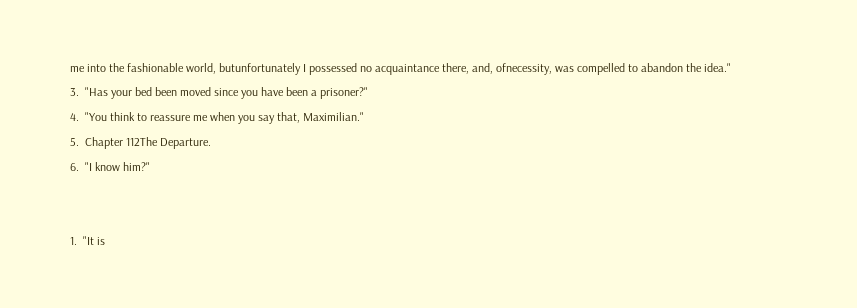me into the fashionable world, butunfortunately I possessed no acquaintance there, and, ofnecessity, was compelled to abandon the idea."
3.  "Has your bed been moved since you have been a prisoner?"
4.  "You think to reassure me when you say that, Maximilian."
5.  Chapter 112The Departure.
6.  "I know him?"


1.  "It is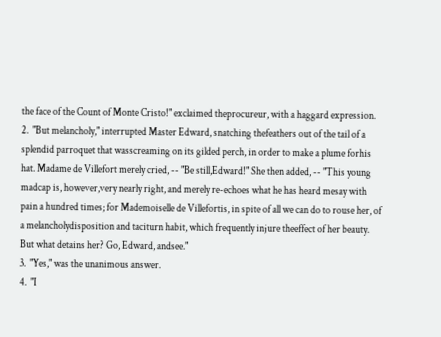the face of the Count of Monte Cristo!" exclaimed theprocureur, with a haggard expression.
2.  "But melancholy," interrupted Master Edward, snatching thefeathers out of the tail of a splendid parroquet that wasscreaming on its gilded perch, in order to make a plume forhis hat. Madame de Villefort merely cried, -- "Be still,Edward!" She then added, -- "This young madcap is, however,very nearly right, and merely re-echoes what he has heard mesay with pain a hundred times; for Mademoiselle de Villefortis, in spite of all we can do to rouse her, of a melancholydisposition and taciturn habit, which frequently injure theeffect of her beauty. But what detains her? Go, Edward, andsee."
3.  "Yes," was the unanimous answer.
4.  "I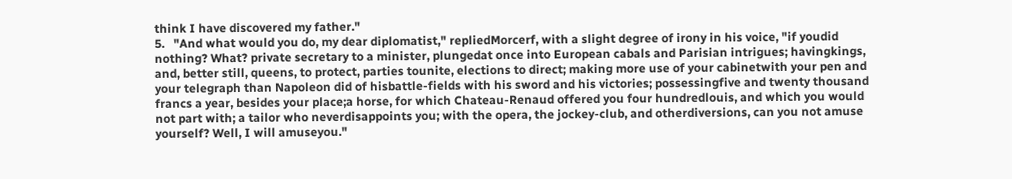think I have discovered my father."
5.   "And what would you do, my dear diplomatist," repliedMorcerf, with a slight degree of irony in his voice, "if youdid nothing? What? private secretary to a minister, plungedat once into European cabals and Parisian intrigues; havingkings, and, better still, queens, to protect, parties tounite, elections to direct; making more use of your cabinetwith your pen and your telegraph than Napoleon did of hisbattle-fields with his sword and his victories; possessingfive and twenty thousand francs a year, besides your place;a horse, for which Chateau-Renaud offered you four hundredlouis, and which you would not part with; a tailor who neverdisappoints you; with the opera, the jockey-club, and otherdiversions, can you not amuse yourself? Well, I will amuseyou."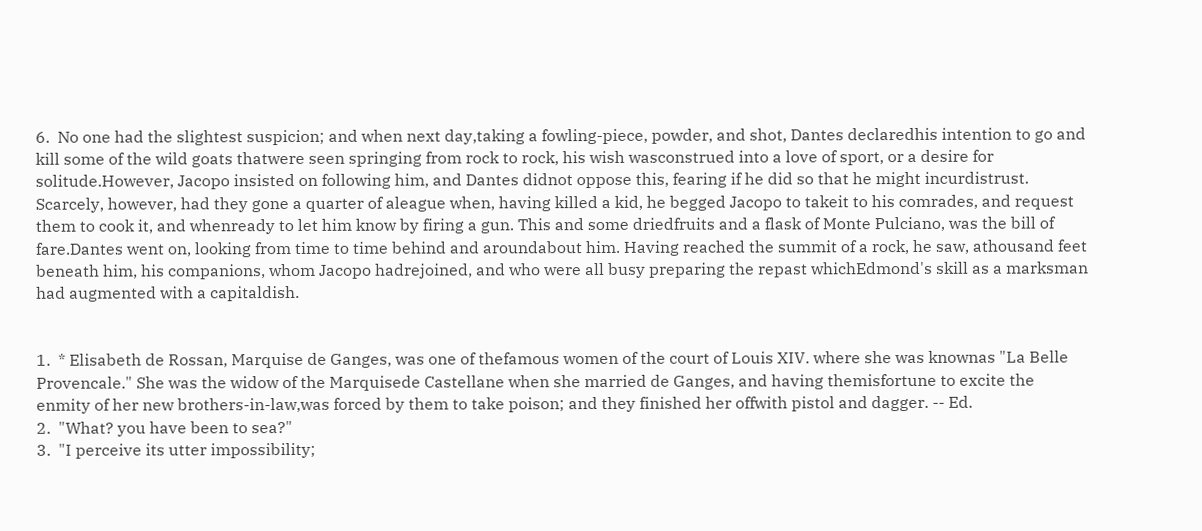6.  No one had the slightest suspicion; and when next day,taking a fowling-piece, powder, and shot, Dantes declaredhis intention to go and kill some of the wild goats thatwere seen springing from rock to rock, his wish wasconstrued into a love of sport, or a desire for solitude.However, Jacopo insisted on following him, and Dantes didnot oppose this, fearing if he did so that he might incurdistrust. Scarcely, however, had they gone a quarter of aleague when, having killed a kid, he begged Jacopo to takeit to his comrades, and request them to cook it, and whenready to let him know by firing a gun. This and some driedfruits and a flask of Monte Pulciano, was the bill of fare.Dantes went on, looking from time to time behind and aroundabout him. Having reached the summit of a rock, he saw, athousand feet beneath him, his companions, whom Jacopo hadrejoined, and who were all busy preparing the repast whichEdmond's skill as a marksman had augmented with a capitaldish.


1.  * Elisabeth de Rossan, Marquise de Ganges, was one of thefamous women of the court of Louis XIV. where she was knownas "La Belle Provencale." She was the widow of the Marquisede Castellane when she married de Ganges, and having themisfortune to excite the enmity of her new brothers-in-law,was forced by them to take poison; and they finished her offwith pistol and dagger. -- Ed.
2.  "What? you have been to sea?"
3.  "I perceive its utter impossibility;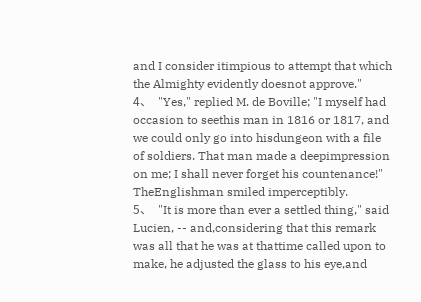and I consider itimpious to attempt that which the Almighty evidently doesnot approve."
4、  "Yes," replied M. de Boville; "I myself had occasion to seethis man in 1816 or 1817, and we could only go into hisdungeon with a file of soldiers. That man made a deepimpression on me; I shall never forget his countenance!" TheEnglishman smiled imperceptibly.
5、  "It is more than ever a settled thing," said Lucien, -- and,considering that this remark was all that he was at thattime called upon to make, he adjusted the glass to his eye,and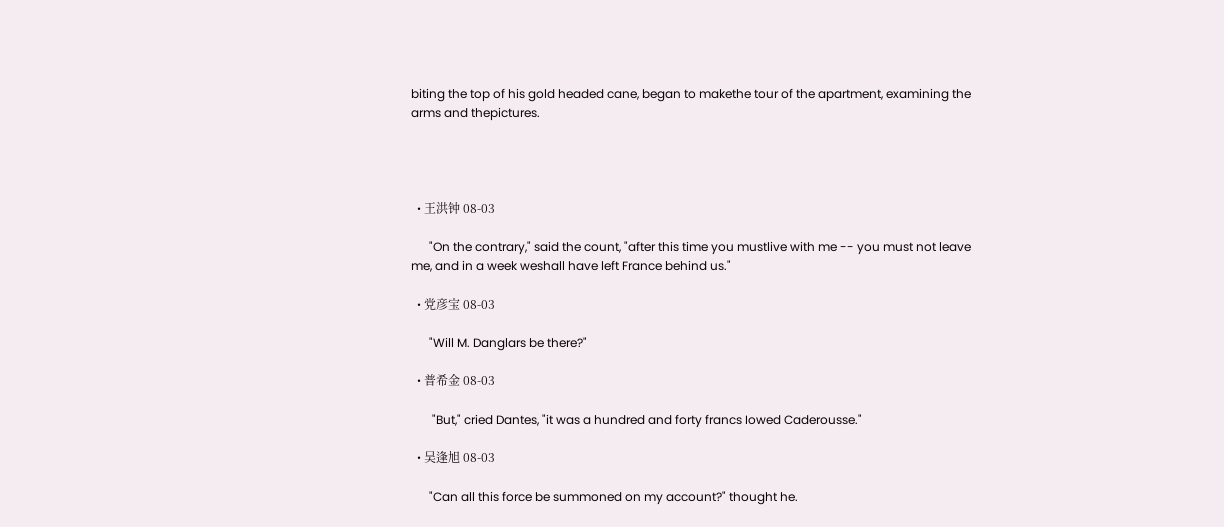biting the top of his gold headed cane, began to makethe tour of the apartment, examining the arms and thepictures.




  • 王洪钟 08-03

      "On the contrary," said the count, "after this time you mustlive with me -- you must not leave me, and in a week weshall have left France behind us."

  • 党彦宝 08-03

      "Will M. Danglars be there?"

  • 普希金 08-03

       "But," cried Dantes, "it was a hundred and forty francs Iowed Caderousse."

  • 吴逢旭 08-03

      "Can all this force be summoned on my account?" thought he.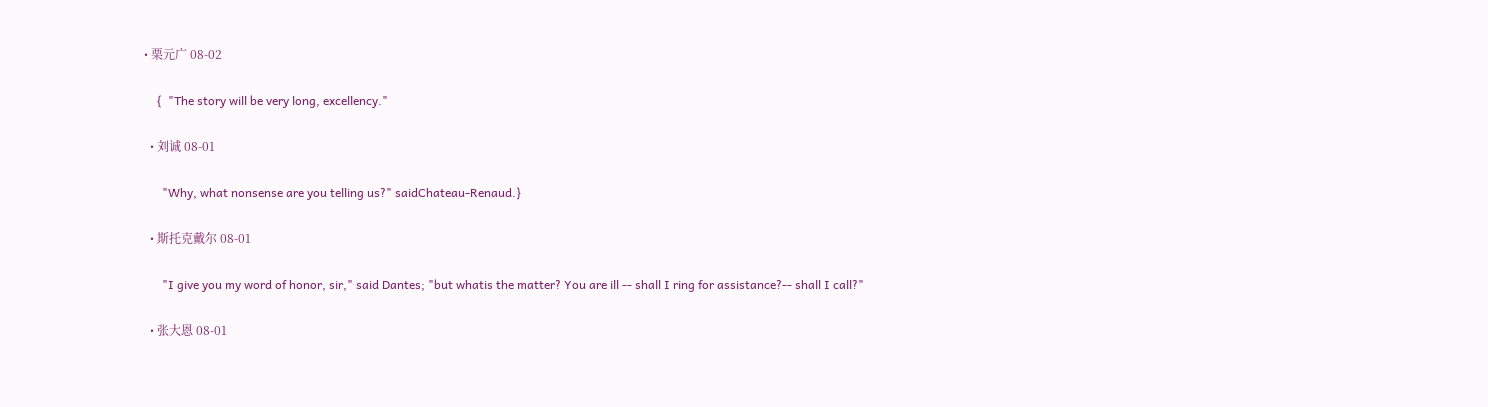• 栗元广 08-02

    {  "The story will be very long, excellency."

  • 刘诚 08-01

      "Why, what nonsense are you telling us?" saidChateau-Renaud.}

  • 斯托克戴尔 08-01

      "I give you my word of honor, sir," said Dantes; "but whatis the matter? You are ill -- shall I ring for assistance?-- shall I call?"

  • 张大恩 08-01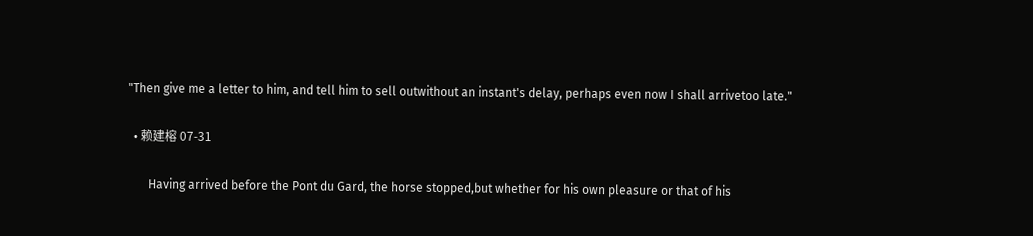"Then give me a letter to him, and tell him to sell outwithout an instant's delay, perhaps even now I shall arrivetoo late."

  • 赖建榕 07-31

       Having arrived before the Pont du Gard, the horse stopped,but whether for his own pleasure or that of his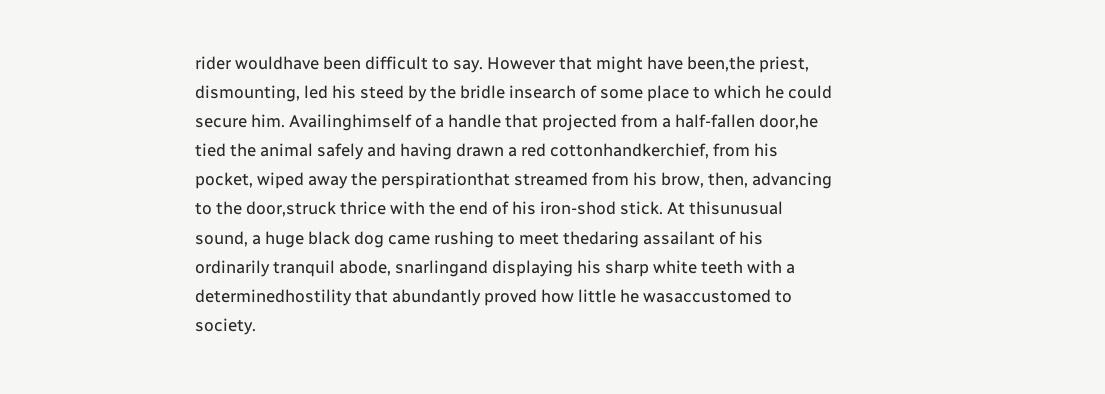rider wouldhave been difficult to say. However that might have been,the priest, dismounting, led his steed by the bridle insearch of some place to which he could secure him. Availinghimself of a handle that projected from a half-fallen door,he tied the animal safely and having drawn a red cottonhandkerchief, from his pocket, wiped away the perspirationthat streamed from his brow, then, advancing to the door,struck thrice with the end of his iron-shod stick. At thisunusual sound, a huge black dog came rushing to meet thedaring assailant of his ordinarily tranquil abode, snarlingand displaying his sharp white teeth with a determinedhostility that abundantly proved how little he wasaccustomed to society.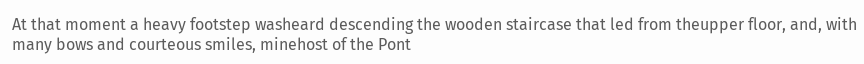At that moment a heavy footstep washeard descending the wooden staircase that led from theupper floor, and, with many bows and courteous smiles, minehost of the Pont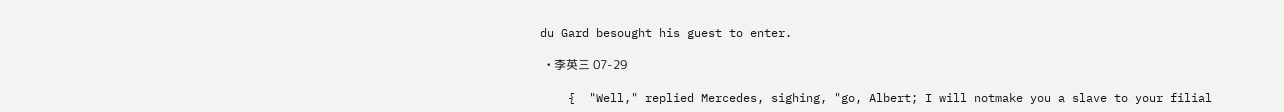du Gard besought his guest to enter.

  • 李英三 07-29

    {  "Well," replied Mercedes, sighing, "go, Albert; I will notmake you a slave to your filial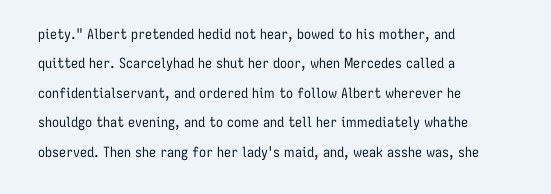piety." Albert pretended hedid not hear, bowed to his mother, and quitted her. Scarcelyhad he shut her door, when Mercedes called a confidentialservant, and ordered him to follow Albert wherever he shouldgo that evening, and to come and tell her immediately whathe observed. Then she rang for her lady's maid, and, weak asshe was, she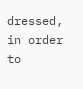dressed, in order to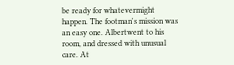be ready for whatevermight happen. The footman's mission was an easy one. Albertwent to his room, and dressed with unusual care. At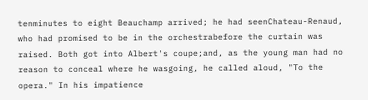tenminutes to eight Beauchamp arrived; he had seenChateau-Renaud, who had promised to be in the orchestrabefore the curtain was raised. Both got into Albert's coupe;and, as the young man had no reason to conceal where he wasgoing, he called aloud, "To the opera." In his impatience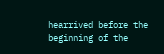hearrived before the beginning of the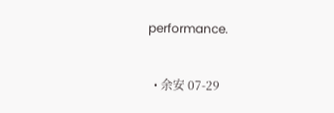performance.

  • 余安 07-29